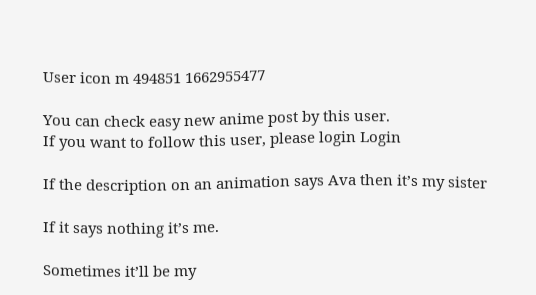User icon m 494851 1662955477

You can check easy new anime post by this user.
If you want to follow this user, please login Login

If the description on an animation says Ava then it’s my sister

If it says nothing it’s me.

Sometimes it’ll be my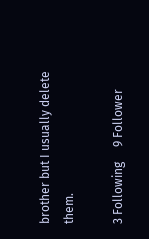brother but I usually delete them.

3 Following     9 Follower